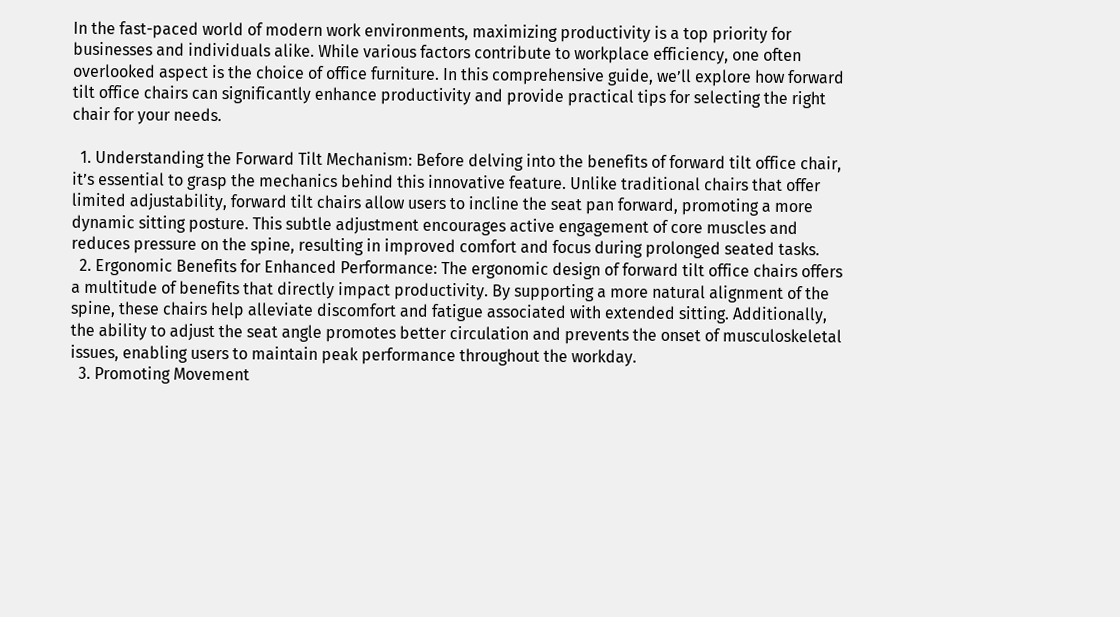In the fast-paced world of modern work environments, maximizing productivity is a top priority for businesses and individuals alike. While various factors contribute to workplace efficiency, one often overlooked aspect is the choice of office furniture. In this comprehensive guide, we’ll explore how forward tilt office chairs can significantly enhance productivity and provide practical tips for selecting the right chair for your needs.

  1. Understanding the Forward Tilt Mechanism: Before delving into the benefits of forward tilt office chair, it’s essential to grasp the mechanics behind this innovative feature. Unlike traditional chairs that offer limited adjustability, forward tilt chairs allow users to incline the seat pan forward, promoting a more dynamic sitting posture. This subtle adjustment encourages active engagement of core muscles and reduces pressure on the spine, resulting in improved comfort and focus during prolonged seated tasks.
  2. Ergonomic Benefits for Enhanced Performance: The ergonomic design of forward tilt office chairs offers a multitude of benefits that directly impact productivity. By supporting a more natural alignment of the spine, these chairs help alleviate discomfort and fatigue associated with extended sitting. Additionally, the ability to adjust the seat angle promotes better circulation and prevents the onset of musculoskeletal issues, enabling users to maintain peak performance throughout the workday.
  3. Promoting Movement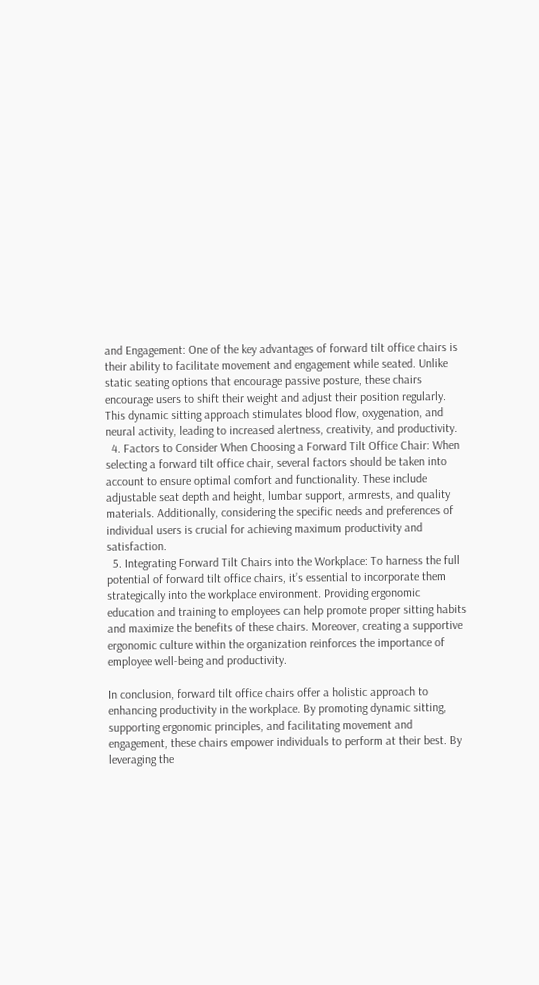and Engagement: One of the key advantages of forward tilt office chairs is their ability to facilitate movement and engagement while seated. Unlike static seating options that encourage passive posture, these chairs encourage users to shift their weight and adjust their position regularly. This dynamic sitting approach stimulates blood flow, oxygenation, and neural activity, leading to increased alertness, creativity, and productivity.
  4. Factors to Consider When Choosing a Forward Tilt Office Chair: When selecting a forward tilt office chair, several factors should be taken into account to ensure optimal comfort and functionality. These include adjustable seat depth and height, lumbar support, armrests, and quality materials. Additionally, considering the specific needs and preferences of individual users is crucial for achieving maximum productivity and satisfaction.
  5. Integrating Forward Tilt Chairs into the Workplace: To harness the full potential of forward tilt office chairs, it’s essential to incorporate them strategically into the workplace environment. Providing ergonomic education and training to employees can help promote proper sitting habits and maximize the benefits of these chairs. Moreover, creating a supportive ergonomic culture within the organization reinforces the importance of employee well-being and productivity.

In conclusion, forward tilt office chairs offer a holistic approach to enhancing productivity in the workplace. By promoting dynamic sitting, supporting ergonomic principles, and facilitating movement and engagement, these chairs empower individuals to perform at their best. By leveraging the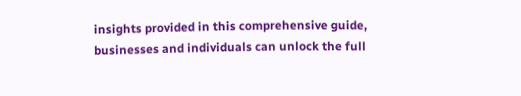insights provided in this comprehensive guide, businesses and individuals can unlock the full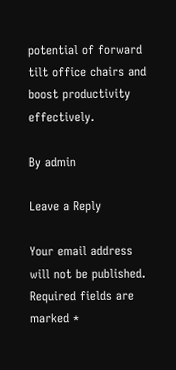potential of forward tilt office chairs and boost productivity effectively.

By admin

Leave a Reply

Your email address will not be published. Required fields are marked *